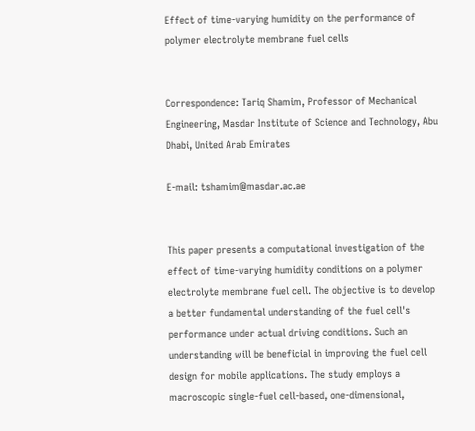Effect of time-varying humidity on the performance of polymer electrolyte membrane fuel cells


Correspondence: Tariq Shamim, Professor of Mechanical Engineering, Masdar Institute of Science and Technology, Abu Dhabi, United Arab Emirates

E-mail: tshamim@masdar.ac.ae


This paper presents a computational investigation of the effect of time-varying humidity conditions on a polymer electrolyte membrane fuel cell. The objective is to develop a better fundamental understanding of the fuel cell's performance under actual driving conditions. Such an understanding will be beneficial in improving the fuel cell design for mobile applications. The study employs a macroscopic single-fuel cell-based, one-dimensional,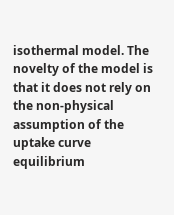isothermal model. The novelty of the model is that it does not rely on the non-physical assumption of the uptake curve equilibrium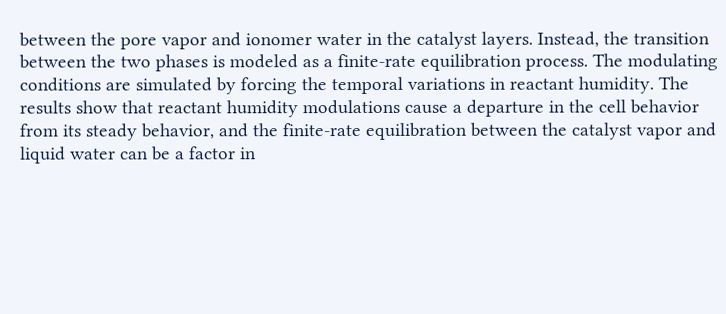between the pore vapor and ionomer water in the catalyst layers. Instead, the transition between the two phases is modeled as a finite-rate equilibration process. The modulating conditions are simulated by forcing the temporal variations in reactant humidity. The results show that reactant humidity modulations cause a departure in the cell behavior from its steady behavior, and the finite-rate equilibration between the catalyst vapor and liquid water can be a factor in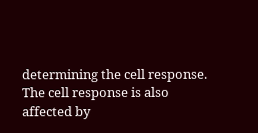determining the cell response. The cell response is also affected by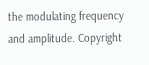the modulating frequency and amplitude. Copyright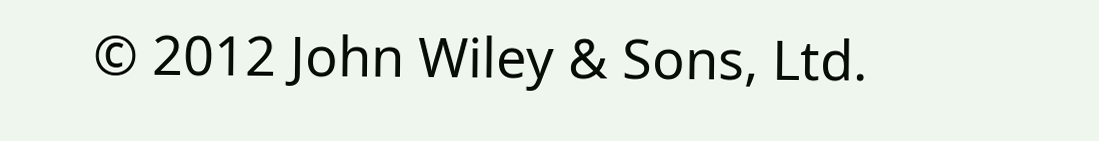© 2012 John Wiley & Sons, Ltd.